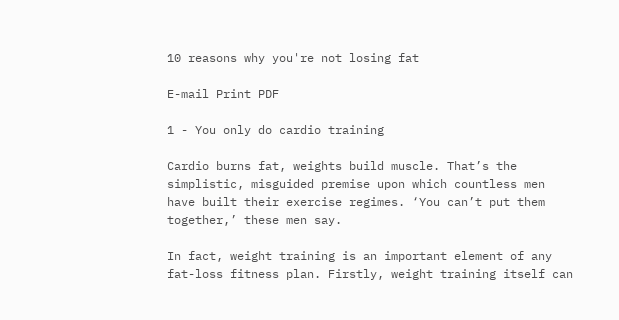10 reasons why you're not losing fat

E-mail Print PDF

1 - You only do cardio training

Cardio burns fat, weights build muscle. That’s the simplistic, misguided premise upon which countless men have built their exercise regimes. ‘You can’t put them together,’ these men say.

In fact, weight training is an important element of any fat-loss fitness plan. Firstly, weight training itself can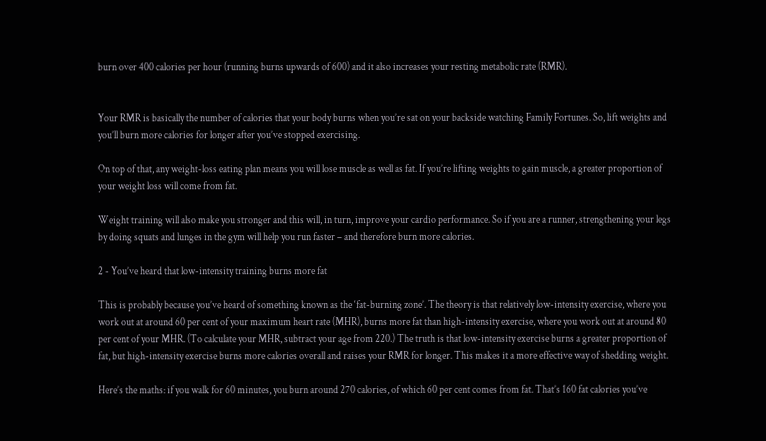burn over 400 calories per hour (running burns upwards of 600) and it also increases your resting metabolic rate (RMR).


Your RMR is basically the number of calories that your body burns when you’re sat on your backside watching Family Fortunes. So, lift weights and you’ll burn more calories for longer after you’ve stopped exercising.

On top of that, any weight-loss eating plan means you will lose muscle as well as fat. If you’re lifting weights to gain muscle, a greater proportion of your weight loss will come from fat.

Weight training will also make you stronger and this will, in turn, improve your cardio performance. So if you are a runner, strengthening your legs by doing squats and lunges in the gym will help you run faster – and therefore burn more calories.

2 - You’ve heard that low-intensity training burns more fat

This is probably because you’ve heard of something known as the ‘fat-burning zone’. The theory is that relatively low-intensity exercise, where you work out at around 60 per cent of your maximum heart rate (MHR), burns more fat than high-intensity exercise, where you work out at around 80 per cent of your MHR. (To calculate your MHR, subtract your age from 220.) The truth is that low-intensity exercise burns a greater proportion of fat, but high-intensity exercise burns more calories overall and raises your RMR for longer. This makes it a more effective way of shedding weight.

Here’s the maths: if you walk for 60 minutes, you burn around 270 calories, of which 60 per cent comes from fat. That’s 160 fat calories you’ve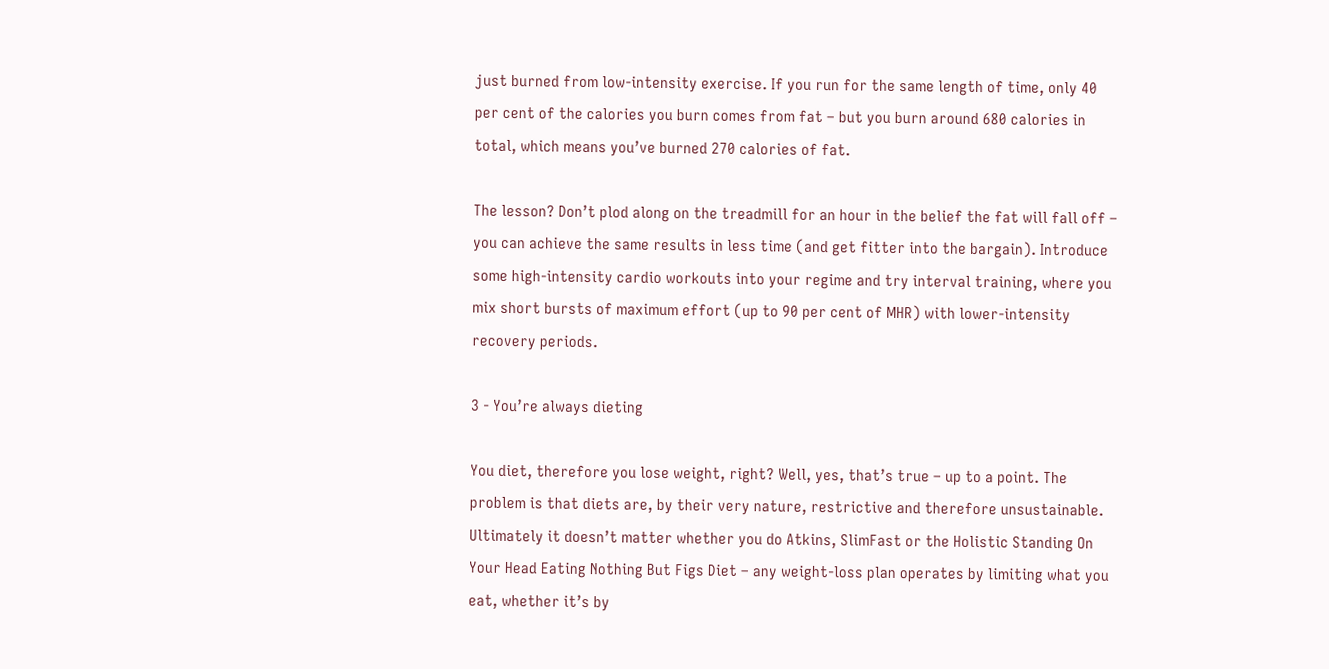just burned from low-intensity exercise. If you run for the same length of time, only 40 per cent of the calories you burn comes from fat – but you burn around 680 calories in total, which means you’ve burned 270 calories of fat.

The lesson? Don’t plod along on the treadmill for an hour in the belief the fat will fall off – you can achieve the same results in less time (and get fitter into the bargain). Introduce some high-intensity cardio workouts into your regime and try interval training, where you mix short bursts of maximum effort (up to 90 per cent of MHR) with lower-intensity recovery periods.

3 - You’re always dieting

You diet, therefore you lose weight, right? Well, yes, that’s true – up to a point. The problem is that diets are, by their very nature, restrictive and therefore unsustainable. Ultimately it doesn’t matter whether you do Atkins, SlimFast or the Holistic Standing On Your Head Eating Nothing But Figs Diet – any weight-loss plan operates by limiting what you eat, whether it’s by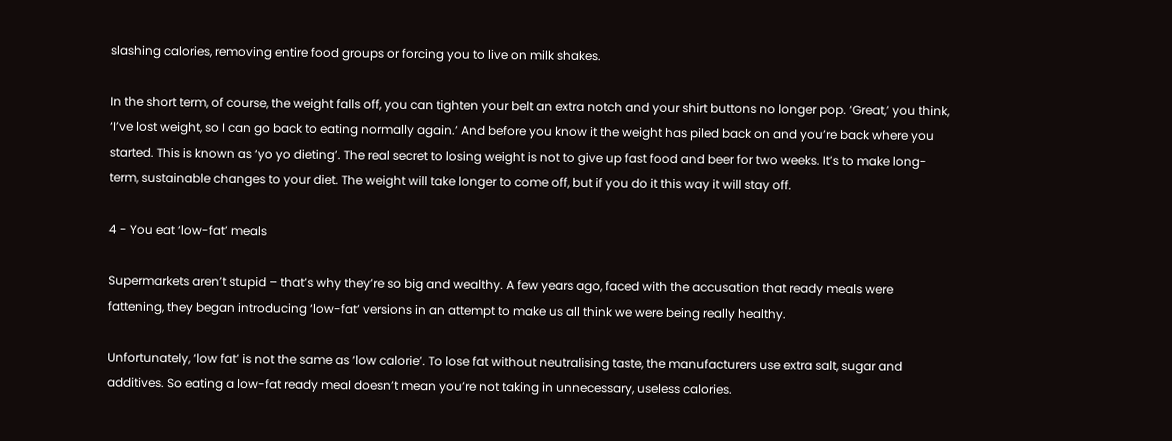slashing calories, removing entire food groups or forcing you to live on milk shakes.

In the short term, of course, the weight falls off, you can tighten your belt an extra notch and your shirt buttons no longer pop. ‘Great,’ you think, ‘I’ve lost weight, so I can go back to eating normally again.’ And before you know it the weight has piled back on and you’re back where you started. This is known as ‘yo yo dieting’. The real secret to losing weight is not to give up fast food and beer for two weeks. It’s to make long-term, sustainable changes to your diet. The weight will take longer to come off, but if you do it this way it will stay off.

4 - You eat ‘low-fat’ meals

Supermarkets aren’t stupid – that’s why they’re so big and wealthy. A few years ago, faced with the accusation that ready meals were fattening, they began introducing ‘low-fat’ versions in an attempt to make us all think we were being really healthy.

Unfortunately, ‘low fat’ is not the same as ‘low calorie’. To lose fat without neutralising taste, the manufacturers use extra salt, sugar and additives. So eating a low-fat ready meal doesn’t mean you’re not taking in unnecessary, useless calories.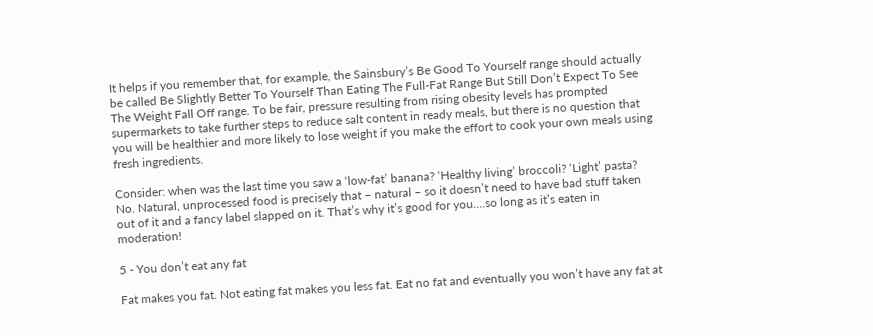It helps if you remember that, for example, the Sainsbury’s Be Good To Yourself range should actually be called Be Slightly Better To Yourself Than Eating The Full-Fat Range But Still Don’t Expect To See The Weight Fall Off range. To be fair, pressure resulting from rising obesity levels has prompted supermarkets to take further steps to reduce salt content in ready meals, but there is no question that you will be healthier and more likely to lose weight if you make the effort to cook your own meals using fresh ingredients.

Consider: when was the last time you saw a ‘low-fat’ banana? ‘Healthy living’ broccoli? ‘Light’ pasta? No. Natural, unprocessed food is precisely that – natural – so it doesn’t need to have bad stuff taken out of it and a fancy label slapped on it. That’s why it’s good for you….so long as it’s eaten in moderation!

5 - You don’t eat any fat

Fat makes you fat. Not eating fat makes you less fat. Eat no fat and eventually you won’t have any fat at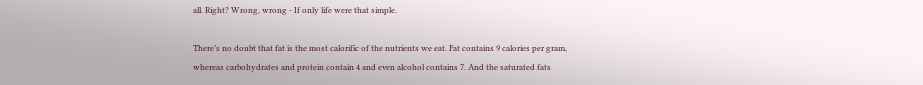all. Right? Wrong, wrong - If only life were that simple.

There’s no doubt that fat is the most calorific of the nutrients we eat. Fat contains 9 calories per gram, whereas carbohydrates and protein contain 4 and even alcohol contains 7. And the saturated fats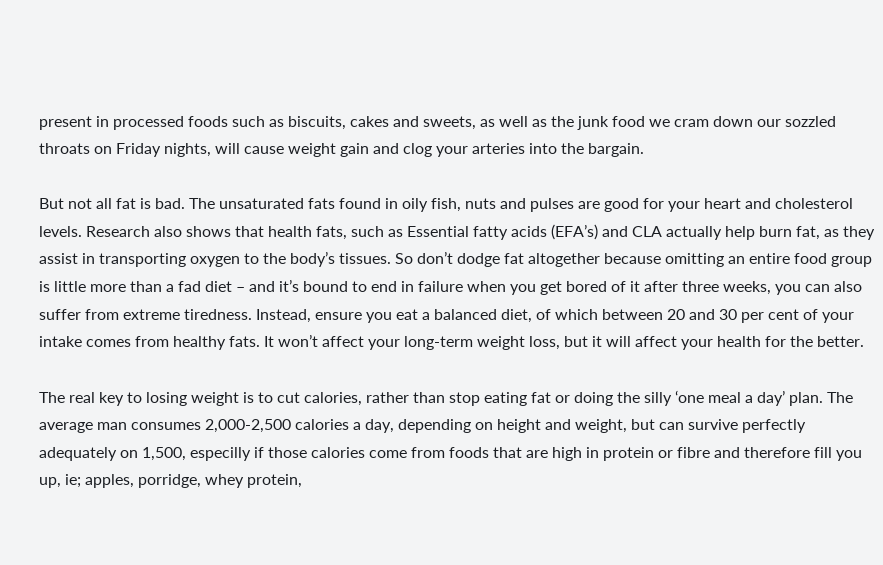present in processed foods such as biscuits, cakes and sweets, as well as the junk food we cram down our sozzled throats on Friday nights, will cause weight gain and clog your arteries into the bargain.

But not all fat is bad. The unsaturated fats found in oily fish, nuts and pulses are good for your heart and cholesterol levels. Research also shows that health fats, such as Essential fatty acids (EFA’s) and CLA actually help burn fat, as they assist in transporting oxygen to the body’s tissues. So don’t dodge fat altogether because omitting an entire food group is little more than a fad diet – and it’s bound to end in failure when you get bored of it after three weeks, you can also suffer from extreme tiredness. Instead, ensure you eat a balanced diet, of which between 20 and 30 per cent of your intake comes from healthy fats. It won’t affect your long-term weight loss, but it will affect your health for the better.

The real key to losing weight is to cut calories, rather than stop eating fat or doing the silly ‘one meal a day’ plan. The average man consumes 2,000-2,500 calories a day, depending on height and weight, but can survive perfectly adequately on 1,500, especilly if those calories come from foods that are high in protein or fibre and therefore fill you up, ie; apples, porridge, whey protein,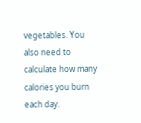vegetables. You also need to calculate how many calories you burn each day.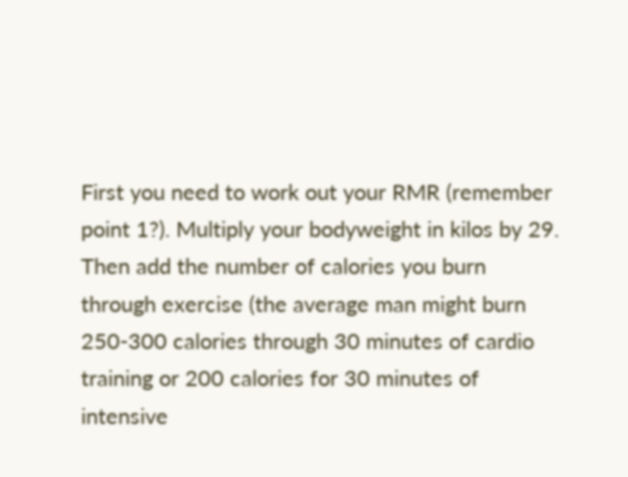First you need to work out your RMR (remember point 1?). Multiply your bodyweight in kilos by 29. Then add the number of calories you burn through exercise (the average man might burn 250-300 calories through 30 minutes of cardio training or 200 calories for 30 minutes of intensive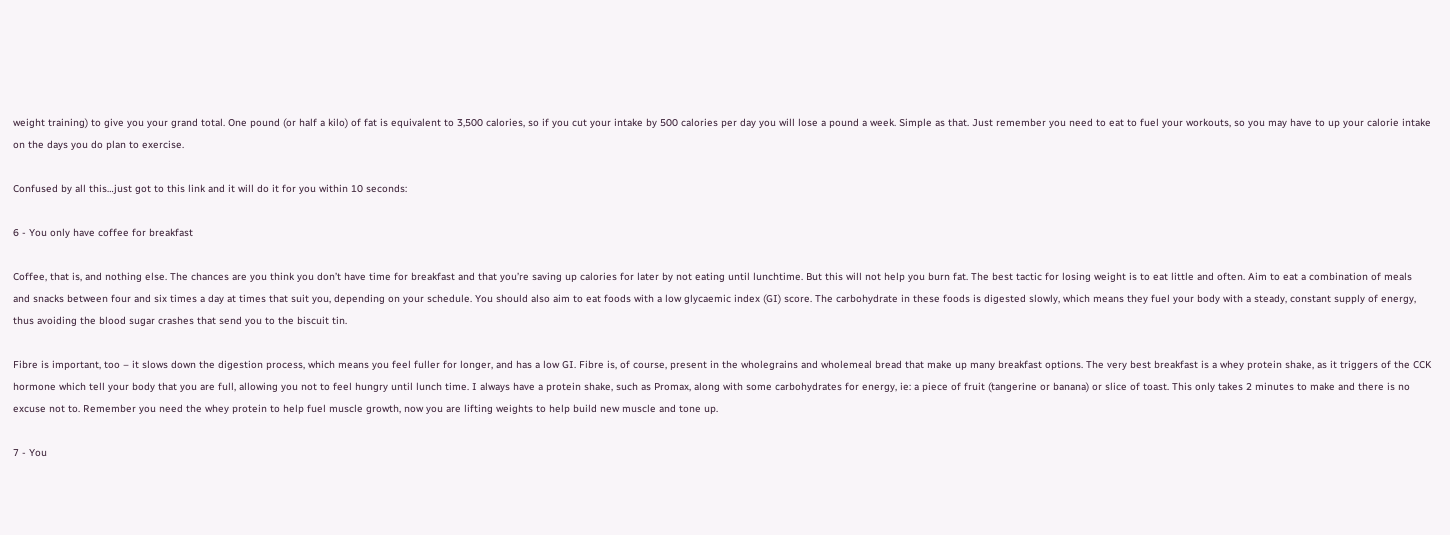weight training) to give you your grand total. One pound (or half a kilo) of fat is equivalent to 3,500 calories, so if you cut your intake by 500 calories per day you will lose a pound a week. Simple as that. Just remember you need to eat to fuel your workouts, so you may have to up your calorie intake on the days you do plan to exercise.

Confused by all this…just got to this link and it will do it for you within 10 seconds:

6 - You only have coffee for breakfast

Coffee, that is, and nothing else. The chances are you think you don’t have time for breakfast and that you’re saving up calories for later by not eating until lunchtime. But this will not help you burn fat. The best tactic for losing weight is to eat little and often. Aim to eat a combination of meals and snacks between four and six times a day at times that suit you, depending on your schedule. You should also aim to eat foods with a low glycaemic index (GI) score. The carbohydrate in these foods is digested slowly, which means they fuel your body with a steady, constant supply of energy, thus avoiding the blood sugar crashes that send you to the biscuit tin.

Fibre is important, too – it slows down the digestion process, which means you feel fuller for longer, and has a low GI. Fibre is, of course, present in the wholegrains and wholemeal bread that make up many breakfast options. The very best breakfast is a whey protein shake, as it triggers of the CCK hormone which tell your body that you are full, allowing you not to feel hungry until lunch time. I always have a protein shake, such as Promax, along with some carbohydrates for energy, ie: a piece of fruit (tangerine or banana) or slice of toast. This only takes 2 minutes to make and there is no excuse not to. Remember you need the whey protein to help fuel muscle growth, now you are lifting weights to help build new muscle and tone up.

7 - You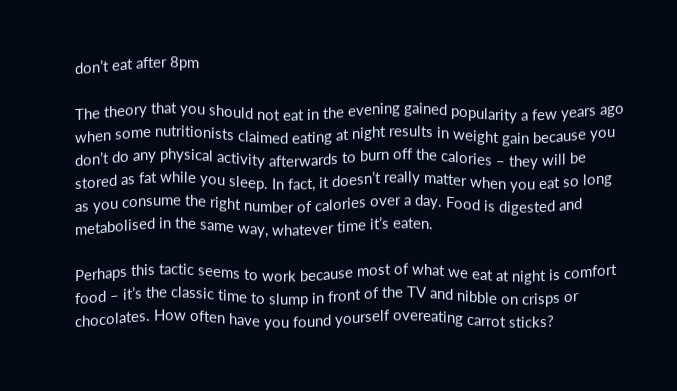don’t eat after 8pm

The theory that you should not eat in the evening gained popularity a few years ago when some nutritionists claimed eating at night results in weight gain because you don’t do any physical activity afterwards to burn off the calories – they will be stored as fat while you sleep. In fact, it doesn’t really matter when you eat so long as you consume the right number of calories over a day. Food is digested and metabolised in the same way, whatever time it’s eaten.

Perhaps this tactic seems to work because most of what we eat at night is comfort food – it’s the classic time to slump in front of the TV and nibble on crisps or chocolates. How often have you found yourself overeating carrot sticks?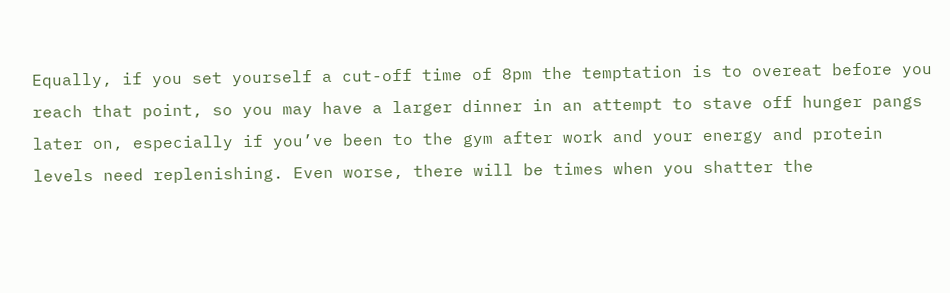Equally, if you set yourself a cut-off time of 8pm the temptation is to overeat before you reach that point, so you may have a larger dinner in an attempt to stave off hunger pangs later on, especially if you’ve been to the gym after work and your energy and protein levels need replenishing. Even worse, there will be times when you shatter the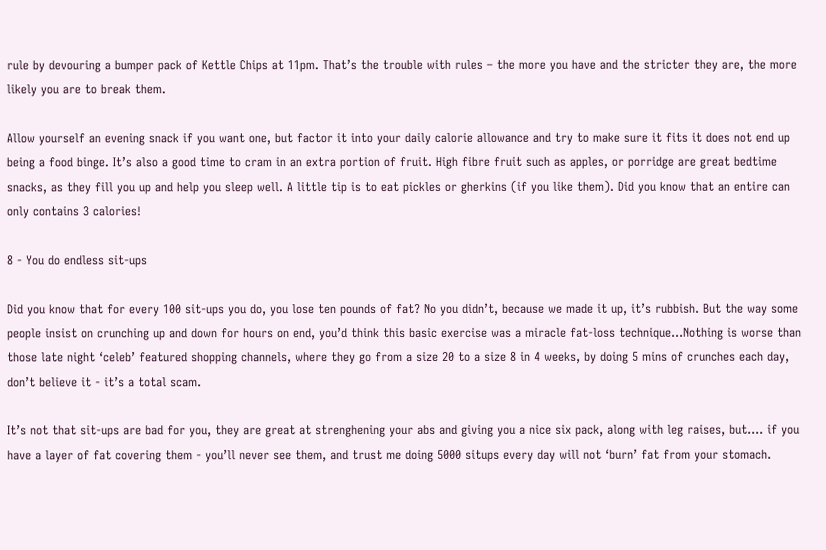rule by devouring a bumper pack of Kettle Chips at 11pm. That’s the trouble with rules – the more you have and the stricter they are, the more likely you are to break them.

Allow yourself an evening snack if you want one, but factor it into your daily calorie allowance and try to make sure it fits it does not end up being a food binge. It’s also a good time to cram in an extra portion of fruit. High fibre fruit such as apples, or porridge are great bedtime snacks, as they fill you up and help you sleep well. A little tip is to eat pickles or gherkins (if you like them). Did you know that an entire can only contains 3 calories!

8 - You do endless sit-ups

Did you know that for every 100 sit-ups you do, you lose ten pounds of fat? No you didn’t, because we made it up, it’s rubbish. But the way some people insist on crunching up and down for hours on end, you’d think this basic exercise was a miracle fat-loss technique…Nothing is worse than those late night ‘celeb’ featured shopping channels, where they go from a size 20 to a size 8 in 4 weeks, by doing 5 mins of crunches each day, don’t believe it - it’s a total scam.

It’s not that sit-ups are bad for you, they are great at strenghening your abs and giving you a nice six pack, along with leg raises, but…. if you have a layer of fat covering them - you’ll never see them, and trust me doing 5000 situps every day will not ‘burn’ fat from your stomach.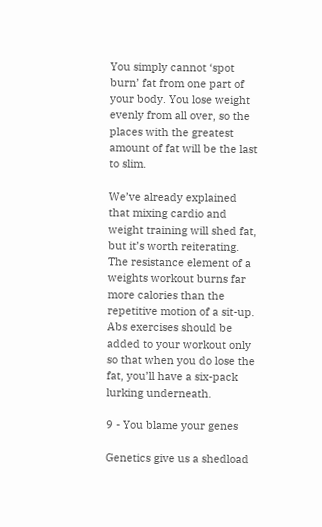You simply cannot ‘spot burn’ fat from one part of your body. You lose weight evenly from all over, so the places with the greatest amount of fat will be the last to slim.

We’ve already explained that mixing cardio and weight training will shed fat, but it’s worth reiterating. The resistance element of a weights workout burns far more calories than the repetitive motion of a sit-up. Abs exercises should be added to your workout only so that when you do lose the fat, you’ll have a six-pack lurking underneath.

9 - You blame your genes

Genetics give us a shedload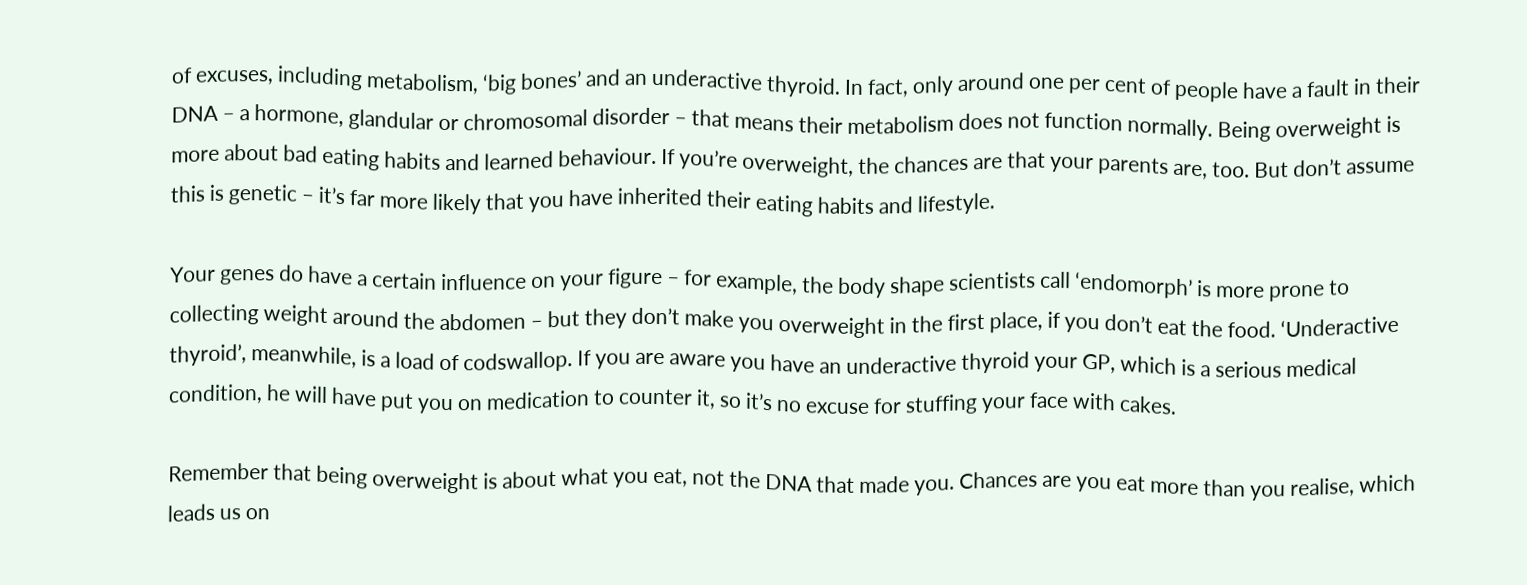of excuses, including metabolism, ‘big bones’ and an underactive thyroid. In fact, only around one per cent of people have a fault in their DNA – a hormone, glandular or chromosomal disorder – that means their metabolism does not function normally. Being overweight is more about bad eating habits and learned behaviour. If you’re overweight, the chances are that your parents are, too. But don’t assume this is genetic – it’s far more likely that you have inherited their eating habits and lifestyle.

Your genes do have a certain influence on your figure – for example, the body shape scientists call ‘endomorph’ is more prone to collecting weight around the abdomen – but they don’t make you overweight in the first place, if you don’t eat the food. ‘Underactive thyroid’, meanwhile, is a load of codswallop. If you are aware you have an underactive thyroid your GP, which is a serious medical condition, he will have put you on medication to counter it, so it’s no excuse for stuffing your face with cakes.

Remember that being overweight is about what you eat, not the DNA that made you. Chances are you eat more than you realise, which leads us on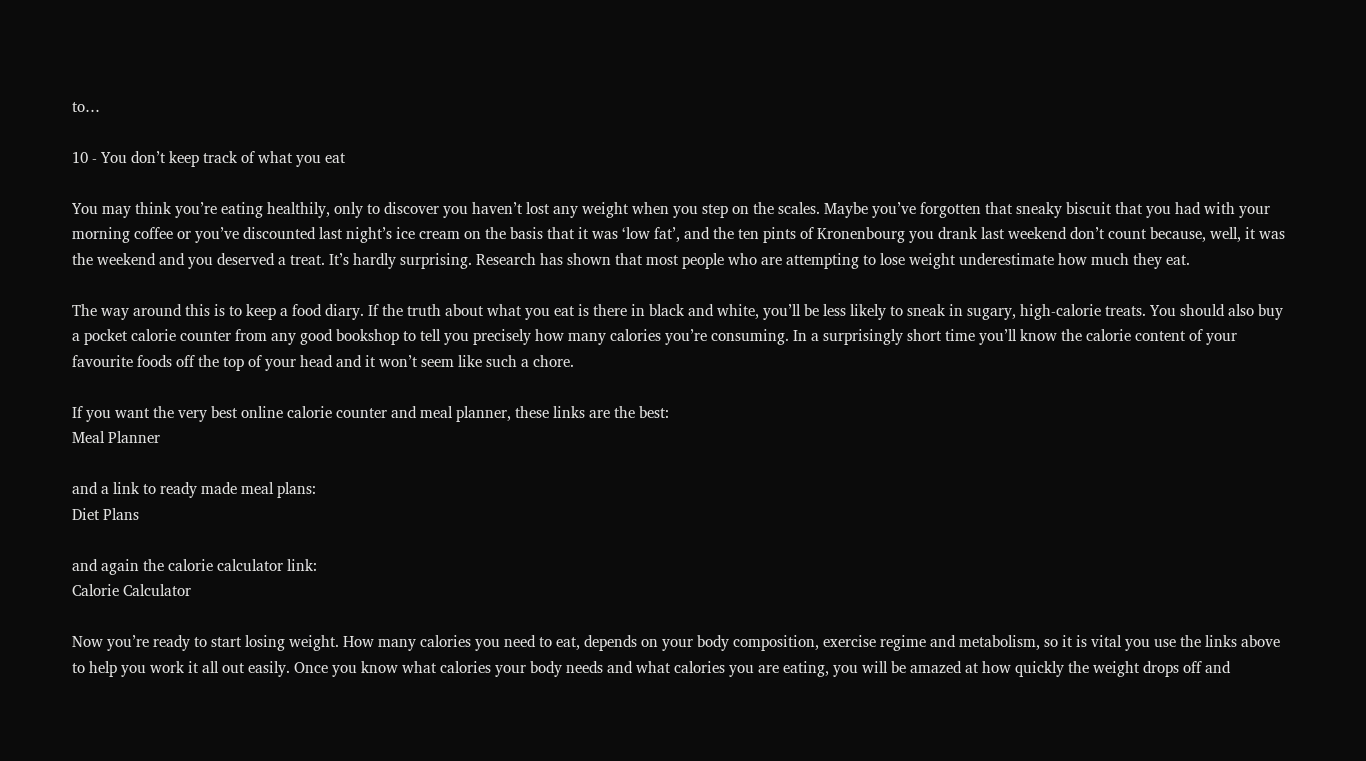to…

10 - You don’t keep track of what you eat

You may think you’re eating healthily, only to discover you haven’t lost any weight when you step on the scales. Maybe you’ve forgotten that sneaky biscuit that you had with your morning coffee or you’ve discounted last night’s ice cream on the basis that it was ‘low fat’, and the ten pints of Kronenbourg you drank last weekend don’t count because, well, it was the weekend and you deserved a treat. It’s hardly surprising. Research has shown that most people who are attempting to lose weight underestimate how much they eat.

The way around this is to keep a food diary. If the truth about what you eat is there in black and white, you’ll be less likely to sneak in sugary, high-calorie treats. You should also buy a pocket calorie counter from any good bookshop to tell you precisely how many calories you’re consuming. In a surprisingly short time you’ll know the calorie content of your favourite foods off the top of your head and it won’t seem like such a chore.

If you want the very best online calorie counter and meal planner, these links are the best:
Meal Planner

and a link to ready made meal plans:
Diet Plans

and again the calorie calculator link:
Calorie Calculator

Now you’re ready to start losing weight. How many calories you need to eat, depends on your body composition, exercise regime and metabolism, so it is vital you use the links above to help you work it all out easily. Once you know what calories your body needs and what calories you are eating, you will be amazed at how quickly the weight drops off and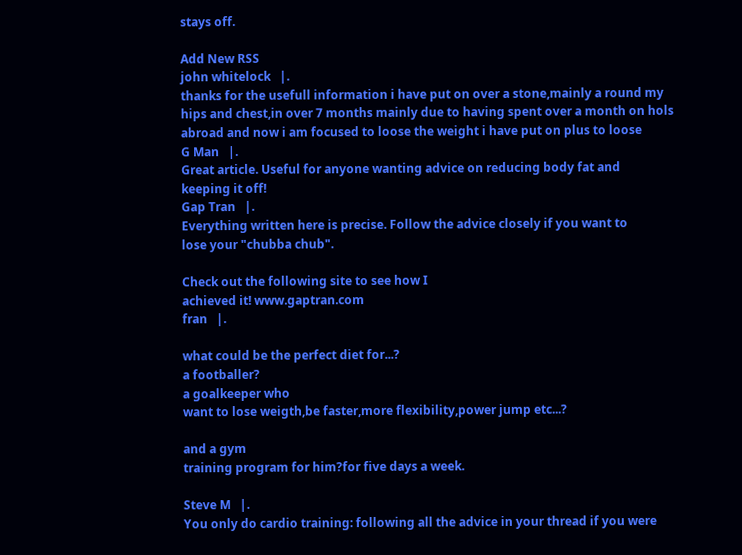stays off.

Add New RSS
john whitelock   |.
thanks for the usefull information i have put on over a stone,mainly a round my
hips and chest,in over 7 months mainly due to having spent over a month on hols
abroad and now i am focused to loose the weight i have put on plus to loose
G Man   |.
Great article. Useful for anyone wanting advice on reducing body fat and
keeping it off!
Gap Tran   |.
Everything written here is precise. Follow the advice closely if you want to
lose your "chubba chub".

Check out the following site to see how I
achieved it! www.gaptran.com
fran   |.

what could be the perfect diet for...?
a footballer?
a goalkeeper who
want to lose weigth,be faster,more flexibility,power jump etc...?

and a gym
training program for him?for five days a week.

Steve M   |.
You only do cardio training: following all the advice in your thread if you were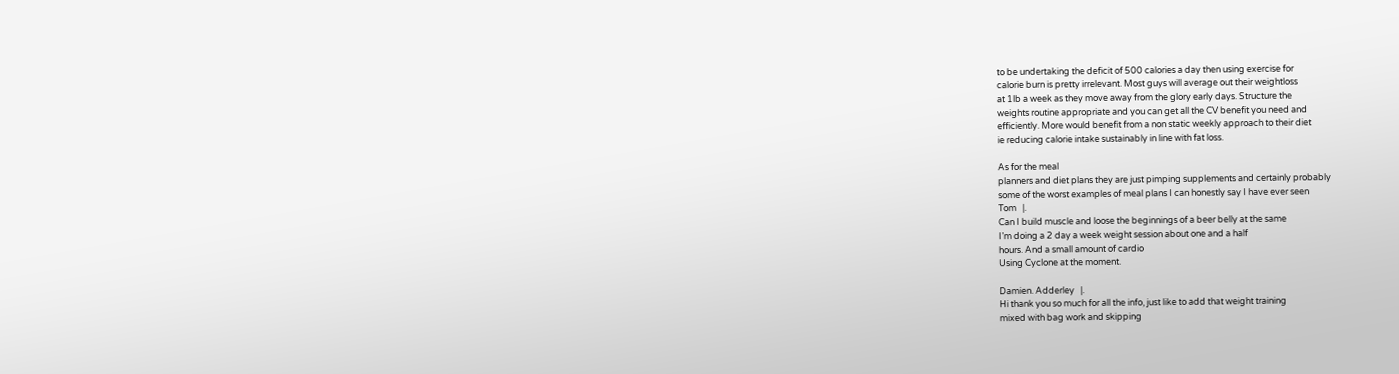to be undertaking the deficit of 500 calories a day then using exercise for
calorie burn is pretty irrelevant. Most guys will average out their weightloss
at 1lb a week as they move away from the glory early days. Structure the
weights routine appropriate and you can get all the CV benefit you need and
efficiently. More would benefit from a non static weekly approach to their diet
ie reducing calorie intake sustainably in line with fat loss.

As for the meal
planners and diet plans they are just pimping supplements and certainly probably
some of the worst examples of meal plans I can honestly say I have ever seen
Tom   |.
Can I build muscle and loose the beginnings of a beer belly at the same
I’m doing a 2 day a week weight session about one and a half
hours. And a small amount of cardio
Using Cyclone at the moment.

Damien. Adderley   |.
Hi thank you so much for all the info, just like to add that weight training
mixed with bag work and skipping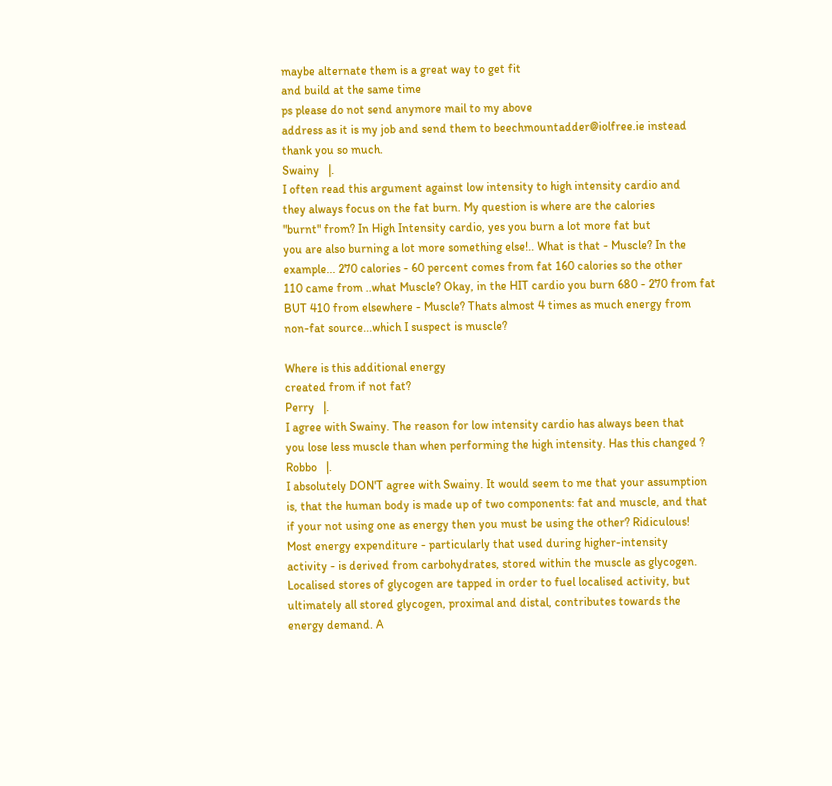maybe alternate them is a great way to get fit
and build at the same time
ps please do not send anymore mail to my above
address as it is my job and send them to beechmountadder@iolfree.ie instead
thank you so much.
Swainy   |.
I often read this argument against low intensity to high intensity cardio and
they always focus on the fat burn. My question is where are the calories
"burnt" from? In High Intensity cardio, yes you burn a lot more fat but
you are also burning a lot more something else!.. What is that - Muscle? In the
example... 270 calories - 60 percent comes from fat 160 calories so the other
110 came from ..what Muscle? Okay, in the HIT cardio you burn 680 - 270 from fat
BUT 410 from elsewhere - Muscle? Thats almost 4 times as much energy from
non-fat source...which I suspect is muscle?

Where is this additional energy
created from if not fat?
Perry   |.
I agree with Swainy. The reason for low intensity cardio has always been that
you lose less muscle than when performing the high intensity. Has this changed ?
Robbo   |.
I absolutely DON'T agree with Swainy. It would seem to me that your assumption
is, that the human body is made up of two components: fat and muscle, and that
if your not using one as energy then you must be using the other? Ridiculous!
Most energy expenditure - particularly that used during higher-intensity
activity - is derived from carbohydrates, stored within the muscle as glycogen.
Localised stores of glycogen are tapped in order to fuel localised activity, but
ultimately all stored glycogen, proximal and distal, contributes towards the
energy demand. A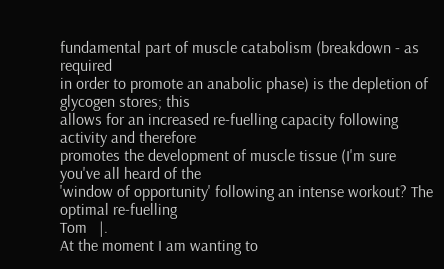fundamental part of muscle catabolism (breakdown - as required
in order to promote an anabolic phase) is the depletion of glycogen stores; this
allows for an increased re-fuelling capacity following activity and therefore
promotes the development of muscle tissue (I'm sure you've all heard of the
'window of opportunity' following an intense workout? The optimal re-fuelling
Tom   |.
At the moment I am wanting to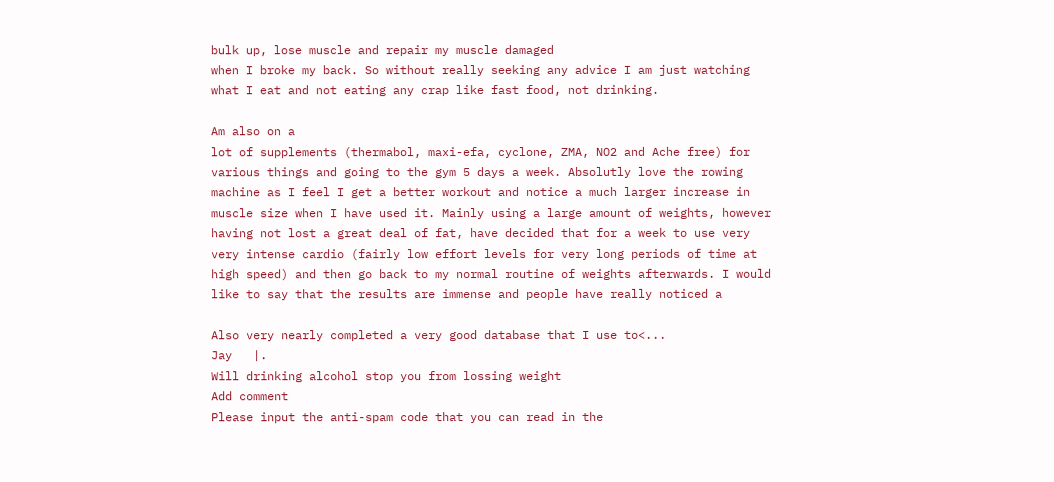bulk up, lose muscle and repair my muscle damaged
when I broke my back. So without really seeking any advice I am just watching
what I eat and not eating any crap like fast food, not drinking.

Am also on a
lot of supplements (thermabol, maxi-efa, cyclone, ZMA, NO2 and Ache free) for
various things and going to the gym 5 days a week. Absolutly love the rowing
machine as I feel I get a better workout and notice a much larger increase in
muscle size when I have used it. Mainly using a large amount of weights, however
having not lost a great deal of fat, have decided that for a week to use very
very intense cardio (fairly low effort levels for very long periods of time at
high speed) and then go back to my normal routine of weights afterwards. I would
like to say that the results are immense and people have really noticed a

Also very nearly completed a very good database that I use to<...
Jay   |.
Will drinking alcohol stop you from lossing weight
Add comment
Please input the anti-spam code that you can read in the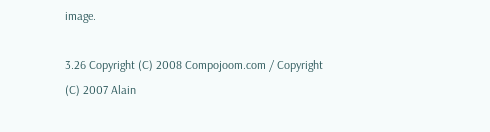image.

3.26 Copyright (C) 2008 Compojoom.com / Copyright (C) 2007 Alain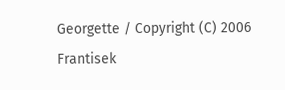Georgette / Copyright (C) 2006 Frantisek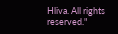Hliva. All rights reserved."